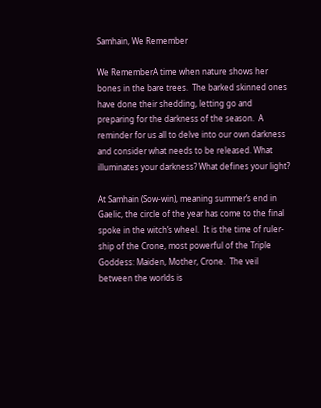Samhain, We Remember

We RememberA time when nature shows her bones in the bare trees.  The barked skinned ones have done their shedding, letting go and preparing for the darkness of the season.  A reminder for us all to delve into our own darkness and consider what needs to be released. What illuminates your darkness? What defines your light?

At Samhain (Sow-win), meaning summer’s end in Gaelic, the circle of the year has come to the final spoke in the witch’s wheel.  It is the time of ruler-ship of the Crone, most powerful of the Triple Goddess: Maiden, Mother, Crone.  The veil between the worlds is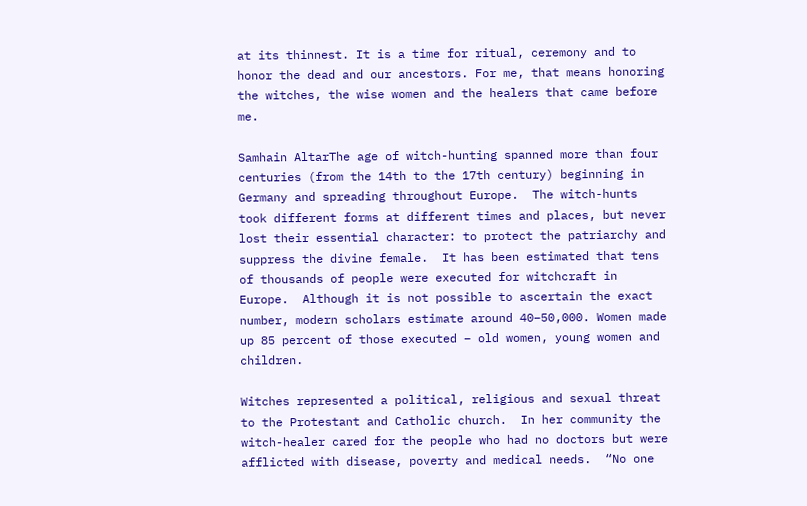at its thinnest. It is a time for ritual, ceremony and to honor the dead and our ancestors. For me, that means honoring the witches, the wise women and the healers that came before me.

Samhain AltarThe age of witch-hunting spanned more than four centuries (from the 14th to the 17th century) beginning in Germany and spreading throughout Europe.  The witch-hunts took different forms at different times and places, but never lost their essential character: to protect the patriarchy and suppress the divine female.  It has been estimated that tens of thousands of people were executed for witchcraft in Europe.  Although it is not possible to ascertain the exact number, modern scholars estimate around 40–50,000. Women made up 85 percent of those executed – old women, young women and children.

Witches represented a political, religious and sexual threat to the Protestant and Catholic church.  In her community the witch-healer cared for the people who had no doctors but were afflicted with disease, poverty and medical needs.  “No one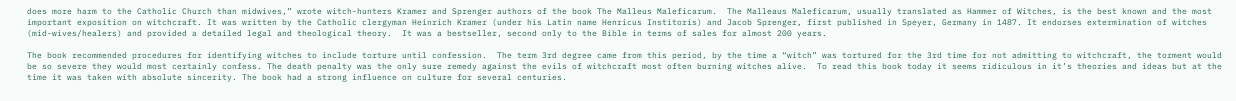does more harm to the Catholic Church than midwives,” wrote witch-hunters Kramer and Sprenger authors of the book The Malleus Maleficarum.  The Malleaus Maleficarum, usually translated as Hammer of Witches, is the best known and the most important exposition on witchcraft. It was written by the Catholic clergyman Heinrich Kramer (under his Latin name Henricus Institoris) and Jacob Sprenger, first published in Speyer, Germany in 1487. It endorses extermination of witches (mid-wives/healers) and provided a detailed legal and theological theory.  It was a bestseller, second only to the Bible in terms of sales for almost 200 years.

The book recommended procedures for identifying witches to include torture until confession.  The term 3rd degree came from this period, by the time a “witch” was tortured for the 3rd time for not admitting to witchcraft, the torment would be so severe they would most certainly confess. The death penalty was the only sure remedy against the evils of witchcraft most often burning witches alive.  To read this book today it seems ridiculous in it’s theories and ideas but at the time it was taken with absolute sincerity. The book had a strong influence on culture for several centuries.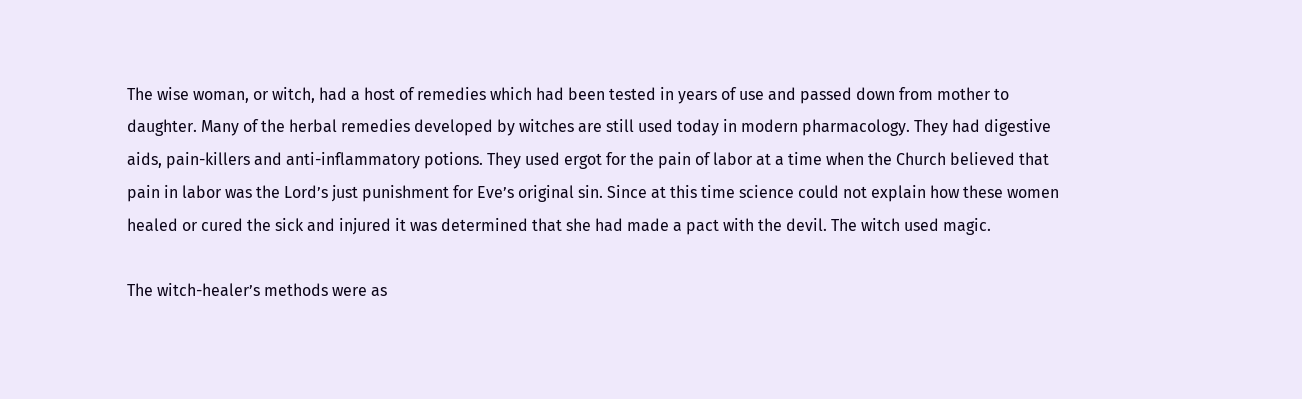The wise woman, or witch, had a host of remedies which had been tested in years of use and passed down from mother to daughter. Many of the herbal remedies developed by witches are still used today in modern pharmacology. They had digestive aids, pain-killers and anti-inflammatory potions. They used ergot for the pain of labor at a time when the Church believed that pain in labor was the Lord’s just punishment for Eve’s original sin. Since at this time science could not explain how these women healed or cured the sick and injured it was determined that she had made a pact with the devil. The witch used magic.

The witch-healer’s methods were as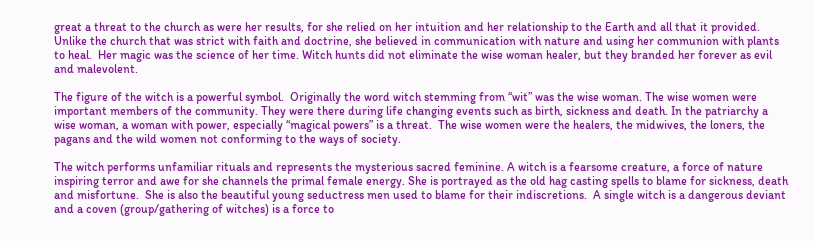great a threat to the church as were her results, for she relied on her intuition and her relationship to the Earth and all that it provided.  Unlike the church that was strict with faith and doctrine, she believed in communication with nature and using her communion with plants to heal.  Her magic was the science of her time. Witch hunts did not eliminate the wise woman healer, but they branded her forever as evil and malevolent.

The figure of the witch is a powerful symbol.  Originally the word witch stemming from “wit” was the wise woman. The wise women were important members of the community. They were there during life changing events such as birth, sickness and death. In the patriarchy a wise woman, a woman with power, especially “magical powers” is a threat.  The wise women were the healers, the midwives, the loners, the pagans and the wild women not conforming to the ways of society.

The witch performs unfamiliar rituals and represents the mysterious sacred feminine. A witch is a fearsome creature, a force of nature inspiring terror and awe for she channels the primal female energy. She is portrayed as the old hag casting spells to blame for sickness, death and misfortune.  She is also the beautiful young seductress men used to blame for their indiscretions.  A single witch is a dangerous deviant and a coven (group/gathering of witches) is a force to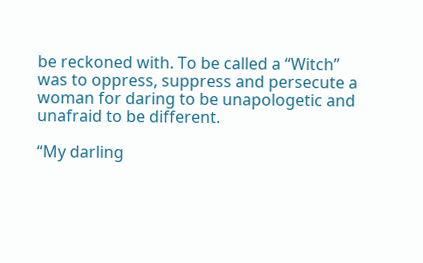be reckoned with. To be called a “Witch” was to oppress, suppress and persecute a woman for daring to be unapologetic and unafraid to be different.

“My darling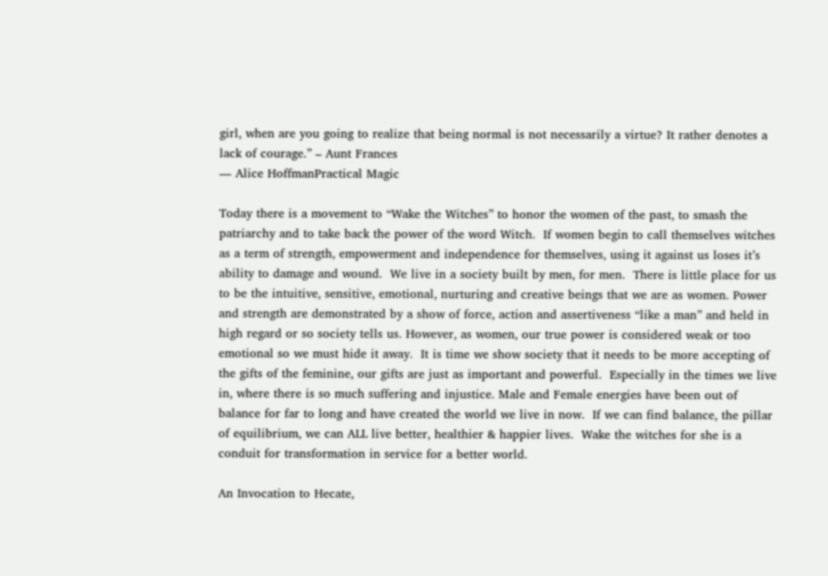girl, when are you going to realize that being normal is not necessarily a virtue? It rather denotes a lack of courage.” – Aunt Frances
― Alice HoffmanPractical Magic

Today there is a movement to “Wake the Witches” to honor the women of the past, to smash the patriarchy and to take back the power of the word Witch.  If women begin to call themselves witches as a term of strength, empowerment and independence for themselves, using it against us loses it’s ability to damage and wound.  We live in a society built by men, for men.  There is little place for us to be the intuitive, sensitive, emotional, nurturing and creative beings that we are as women. Power and strength are demonstrated by a show of force, action and assertiveness “like a man” and held in high regard or so society tells us. However, as women, our true power is considered weak or too emotional so we must hide it away.  It is time we show society that it needs to be more accepting of the gifts of the feminine, our gifts are just as important and powerful.  Especially in the times we live in, where there is so much suffering and injustice. Male and Female energies have been out of balance for far to long and have created the world we live in now.  If we can find balance, the pillar of equilibrium, we can ALL live better, healthier & happier lives.  Wake the witches for she is a conduit for transformation in service for a better world.

An Invocation to Hecate,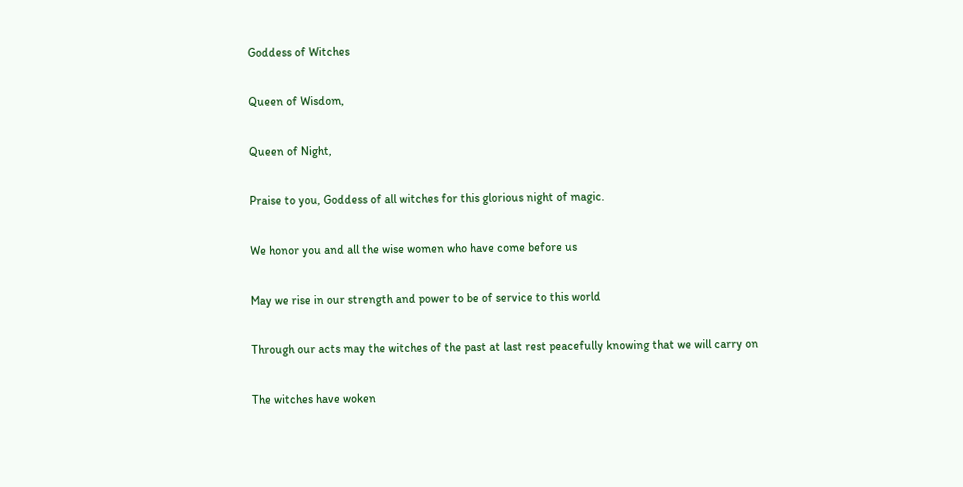Goddess of Witches

Queen of Wisdom,

Queen of Night,

Praise to you, Goddess of all witches for this glorious night of magic.

We honor you and all the wise women who have come before us

May we rise in our strength and power to be of service to this world

Through our acts may the witches of the past at last rest peacefully knowing that we will carry on

The witches have woken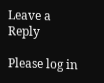Leave a Reply

Please log in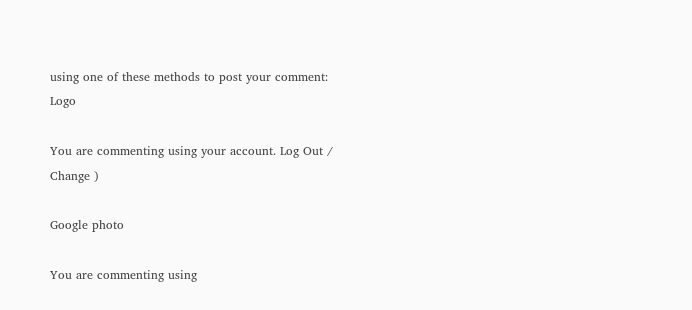using one of these methods to post your comment: Logo

You are commenting using your account. Log Out /  Change )

Google photo

You are commenting using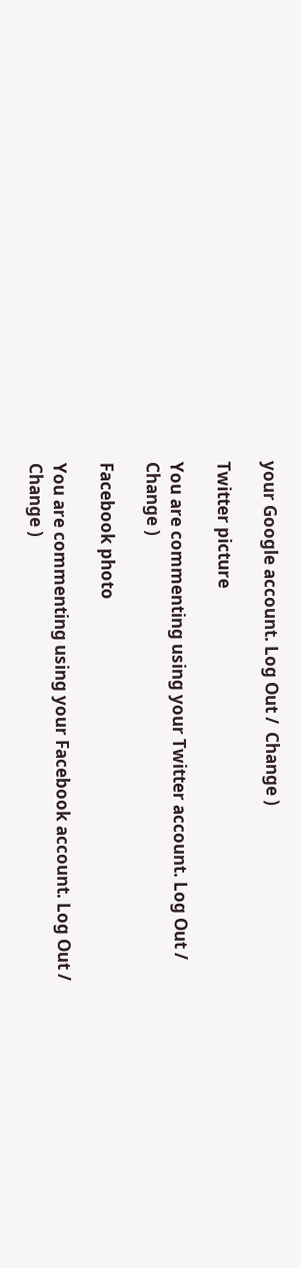your Google account. Log Out /  Change )

Twitter picture

You are commenting using your Twitter account. Log Out /  Change )

Facebook photo

You are commenting using your Facebook account. Log Out /  Change )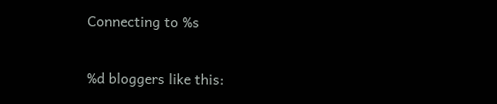Connecting to %s

%d bloggers like this: